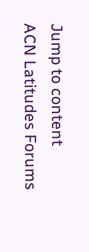Jump to content
ACN Latitudes Forums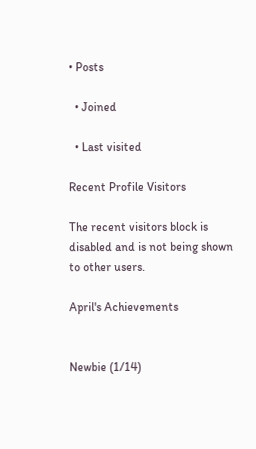• Posts

  • Joined

  • Last visited

Recent Profile Visitors

The recent visitors block is disabled and is not being shown to other users.

April's Achievements


Newbie (1/14)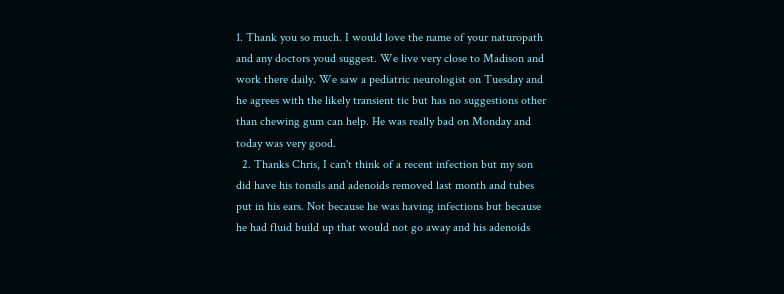1. Thank you so much. I would love the name of your naturopath and any doctors youd suggest. We live very close to Madison and work there daily. We saw a pediatric neurologist on Tuesday and he agrees with the likely transient tic but has no suggestions other than chewing gum can help. He was really bad on Monday and today was very good.
  2. Thanks Chris, I can't think of a recent infection but my son did have his tonsils and adenoids removed last month and tubes put in his ears. Not because he was having infections but because he had fluid build up that would not go away and his adenoids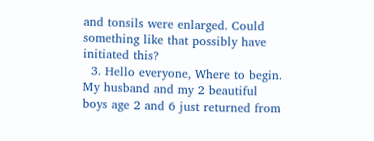and tonsils were enlarged. Could something like that possibly have initiated this?
  3. Hello everyone, Where to begin. My husband and my 2 beautiful boys age 2 and 6 just returned from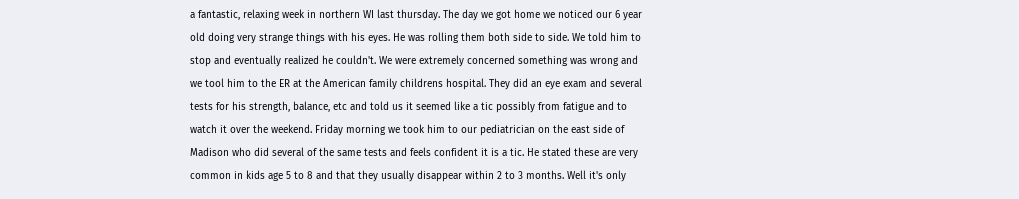a fantastic, relaxing week in northern WI last thursday. The day we got home we noticed our 6 year old doing very strange things with his eyes. He was rolling them both side to side. We told him to stop and eventually realized he couldn't. We were extremely concerned something was wrong and we tool him to the ER at the American family childrens hospital. They did an eye exam and several tests for his strength, balance, etc and told us it seemed like a tic possibly from fatigue and to watch it over the weekend. Friday morning we took him to our pediatrician on the east side of Madison who did several of the same tests and feels confident it is a tic. He stated these are very common in kids age 5 to 8 and that they usually disappear within 2 to 3 months. Well it's only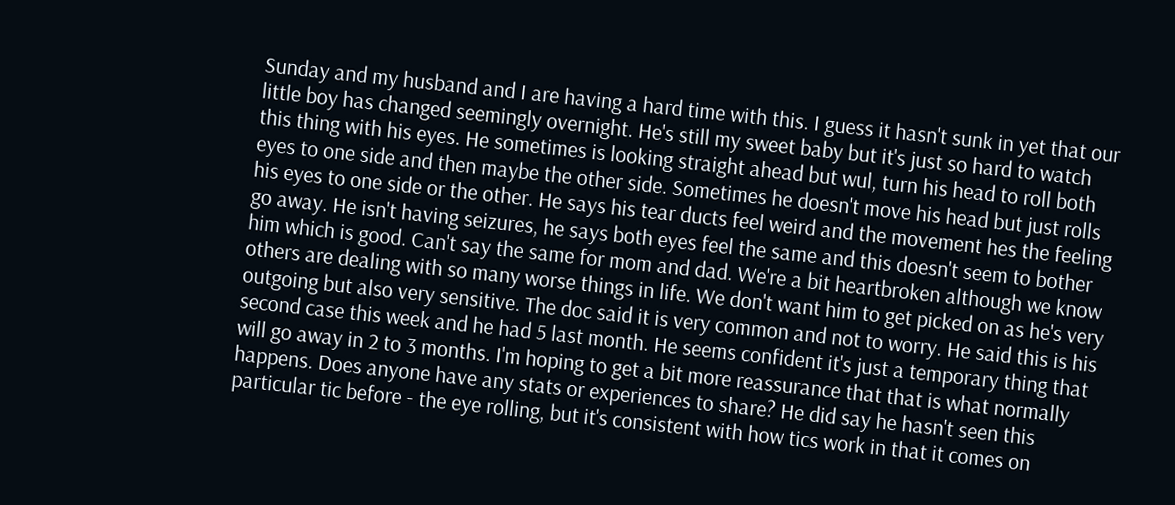Sunday and my husband and I are having a hard time with this. I guess it hasn't sunk in yet that our little boy has changed seemingly overnight. He's still my sweet baby but it's just so hard to watch this thing with his eyes. He sometimes is looking straight ahead but wul, turn his head to roll both eyes to one side and then maybe the other side. Sometimes he doesn't move his head but just rolls his eyes to one side or the other. He says his tear ducts feel weird and the movement hes the feeling go away. He isn't having seizures, he says both eyes feel the same and this doesn't seem to bother him which is good. Can't say the same for mom and dad. We're a bit heartbroken although we know others are dealing with so many worse things in life. We don't want him to get picked on as he's very outgoing but also very sensitive. The doc said it is very common and not to worry. He said this is his second case this week and he had 5 last month. He seems confident it's just a temporary thing that will go away in 2 to 3 months. I'm hoping to get a bit more reassurance that that is what normally happens. Does anyone have any stats or experiences to share? He did say he hasn't seen this particular tic before - the eye rolling, but it's consistent with how tics work in that it comes on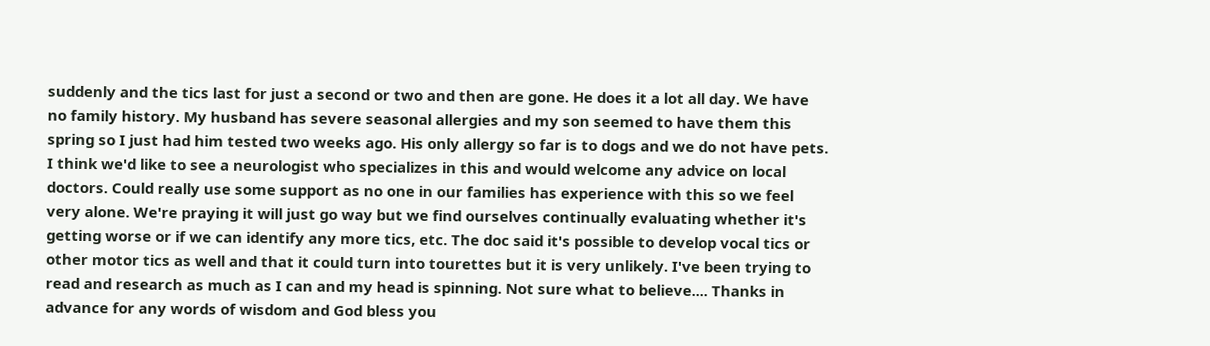suddenly and the tics last for just a second or two and then are gone. He does it a lot all day. We have no family history. My husband has severe seasonal allergies and my son seemed to have them this spring so I just had him tested two weeks ago. His only allergy so far is to dogs and we do not have pets. I think we'd like to see a neurologist who specializes in this and would welcome any advice on local doctors. Could really use some support as no one in our families has experience with this so we feel very alone. We're praying it will just go way but we find ourselves continually evaluating whether it's getting worse or if we can identify any more tics, etc. The doc said it's possible to develop vocal tics or other motor tics as well and that it could turn into tourettes but it is very unlikely. I've been trying to read and research as much as I can and my head is spinning. Not sure what to believe.... Thanks in advance for any words of wisdom and God bless you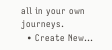all in your own journeys.
  • Create New...